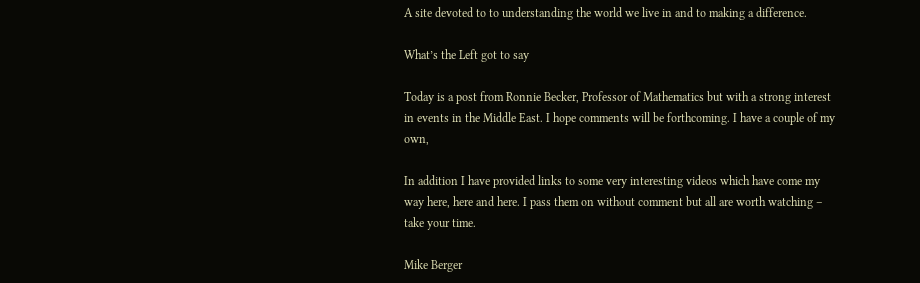A site devoted to to understanding the world we live in and to making a difference.

What’s the Left got to say

Today is a post from Ronnie Becker, Professor of Mathematics but with a strong interest in events in the Middle East. I hope comments will be forthcoming. I have a couple of my own,

In addition I have provided links to some very interesting videos which have come my way here, here and here. I pass them on without comment but all are worth watching – take your time.

Mike Berger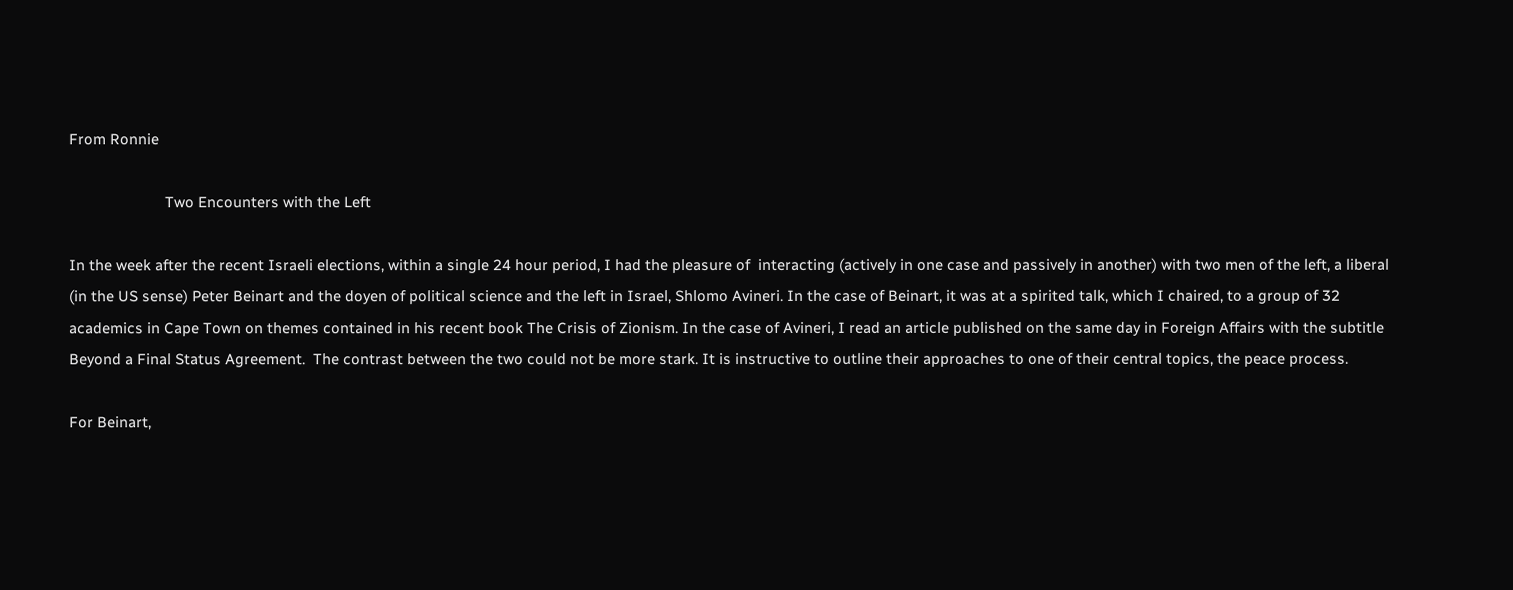From Ronnie

                        Two Encounters with the Left

In the week after the recent Israeli elections, within a single 24 hour period, I had the pleasure of  interacting (actively in one case and passively in another) with two men of the left, a liberal (in the US sense) Peter Beinart and the doyen of political science and the left in Israel, Shlomo Avineri. In the case of Beinart, it was at a spirited talk, which I chaired, to a group of 32 academics in Cape Town on themes contained in his recent book The Crisis of Zionism. In the case of Avineri, I read an article published on the same day in Foreign Affairs with the subtitle Beyond a Final Status Agreement.  The contrast between the two could not be more stark. It is instructive to outline their approaches to one of their central topics, the peace process.

For Beinart,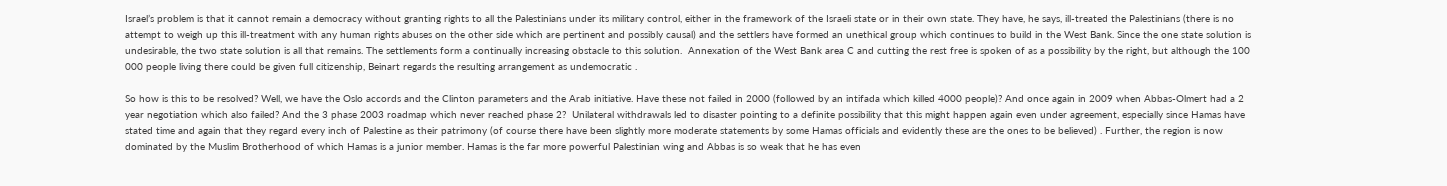Israel’s problem is that it cannot remain a democracy without granting rights to all the Palestinians under its military control, either in the framework of the Israeli state or in their own state. They have, he says, ill-treated the Palestinians (there is no attempt to weigh up this ill-treatment with any human rights abuses on the other side which are pertinent and possibly causal) and the settlers have formed an unethical group which continues to build in the West Bank. Since the one state solution is undesirable, the two state solution is all that remains. The settlements form a continually increasing obstacle to this solution.  Annexation of the West Bank area C and cutting the rest free is spoken of as a possibility by the right, but although the 100 000 people living there could be given full citizenship, Beinart regards the resulting arrangement as undemocratic .

So how is this to be resolved? Well, we have the Oslo accords and the Clinton parameters and the Arab initiative. Have these not failed in 2000 (followed by an intifada which killed 4000 people)? And once again in 2009 when Abbas-Olmert had a 2 year negotiation which also failed? And the 3 phase 2003 roadmap which never reached phase 2?  Unilateral withdrawals led to disaster pointing to a definite possibility that this might happen again even under agreement, especially since Hamas have stated time and again that they regard every inch of Palestine as their patrimony (of course there have been slightly more moderate statements by some Hamas officials and evidently these are the ones to be believed) . Further, the region is now dominated by the Muslim Brotherhood of which Hamas is a junior member. Hamas is the far more powerful Palestinian wing and Abbas is so weak that he has even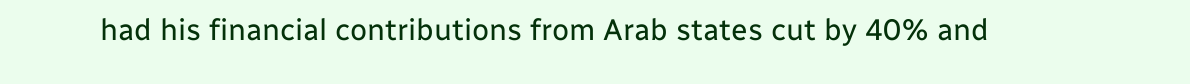had his financial contributions from Arab states cut by 40% and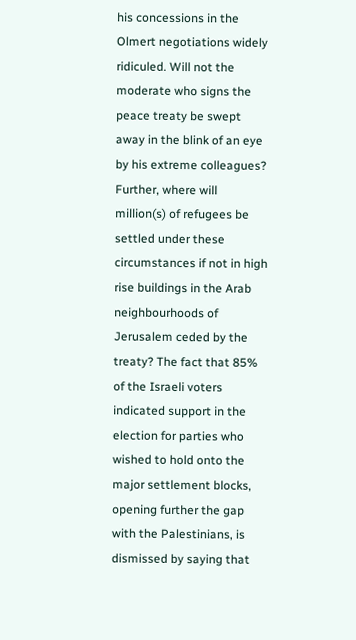his concessions in the Olmert negotiations widely ridiculed. Will not the moderate who signs the peace treaty be swept away in the blink of an eye by his extreme colleagues? Further, where will million(s) of refugees be settled under these circumstances if not in high rise buildings in the Arab neighbourhoods of Jerusalem ceded by the treaty? The fact that 85% of the Israeli voters indicated support in the election for parties who wished to hold onto the major settlement blocks, opening further the gap with the Palestinians, is dismissed by saying that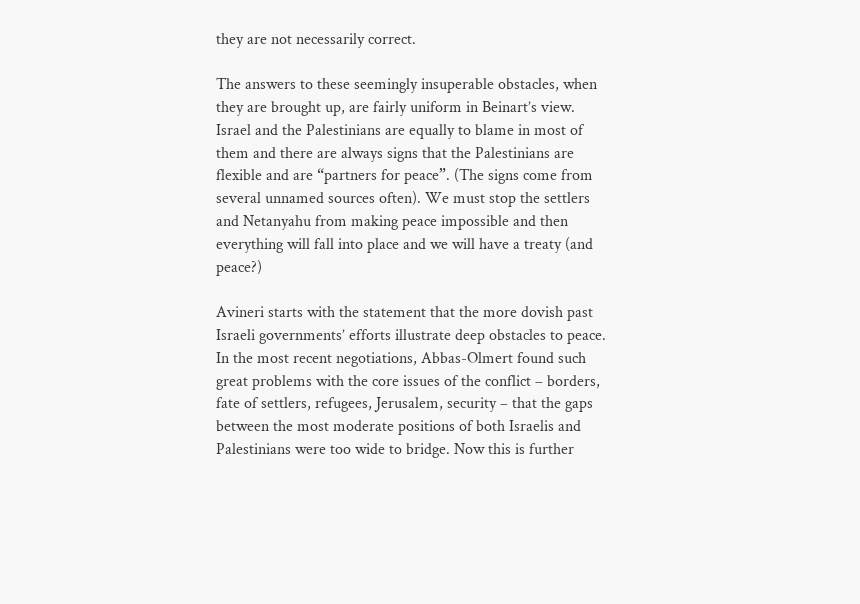they are not necessarily correct.

The answers to these seemingly insuperable obstacles, when they are brought up, are fairly uniform in Beinart’s view. Israel and the Palestinians are equally to blame in most of them and there are always signs that the Palestinians are flexible and are “partners for peace”. (The signs come from several unnamed sources often). We must stop the settlers and Netanyahu from making peace impossible and then everything will fall into place and we will have a treaty (and peace?)

Avineri starts with the statement that the more dovish past Israeli governments’ efforts illustrate deep obstacles to peace. In the most recent negotiations, Abbas-Olmert found such great problems with the core issues of the conflict – borders, fate of settlers, refugees, Jerusalem, security – that the gaps between the most moderate positions of both Israelis and Palestinians were too wide to bridge. Now this is further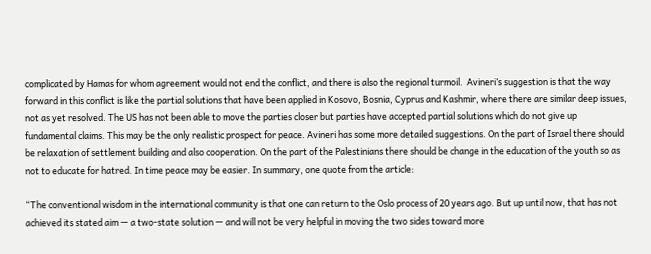complicated by Hamas for whom agreement would not end the conflict, and there is also the regional turmoil.  Avineri’s suggestion is that the way forward in this conflict is like the partial solutions that have been applied in Kosovo, Bosnia, Cyprus and Kashmir, where there are similar deep issues, not as yet resolved. The US has not been able to move the parties closer but parties have accepted partial solutions which do not give up fundamental claims. This may be the only realistic prospect for peace. Avineri has some more detailed suggestions. On the part of Israel there should be relaxation of settlement building and also cooperation. On the part of the Palestinians there should be change in the education of the youth so as not to educate for hatred. In time peace may be easier. In summary, one quote from the article:

“The conventional wisdom in the international community is that one can return to the Oslo process of 20 years ago. But up until now, that has not achieved its stated aim — a two-state solution — and will not be very helpful in moving the two sides toward more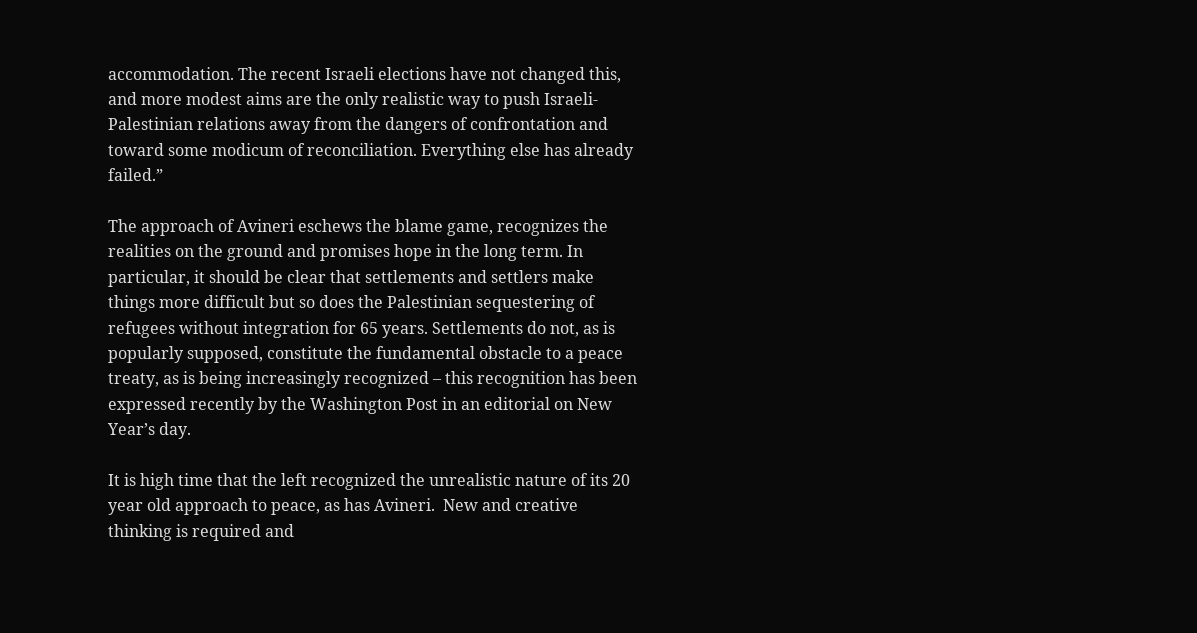accommodation. The recent Israeli elections have not changed this, and more modest aims are the only realistic way to push Israeli-Palestinian relations away from the dangers of confrontation and toward some modicum of reconciliation. Everything else has already failed.”

The approach of Avineri eschews the blame game, recognizes the realities on the ground and promises hope in the long term. In particular, it should be clear that settlements and settlers make things more difficult but so does the Palestinian sequestering of refugees without integration for 65 years. Settlements do not, as is popularly supposed, constitute the fundamental obstacle to a peace treaty, as is being increasingly recognized – this recognition has been expressed recently by the Washington Post in an editorial on New Year’s day.

It is high time that the left recognized the unrealistic nature of its 20 year old approach to peace, as has Avineri.  New and creative thinking is required and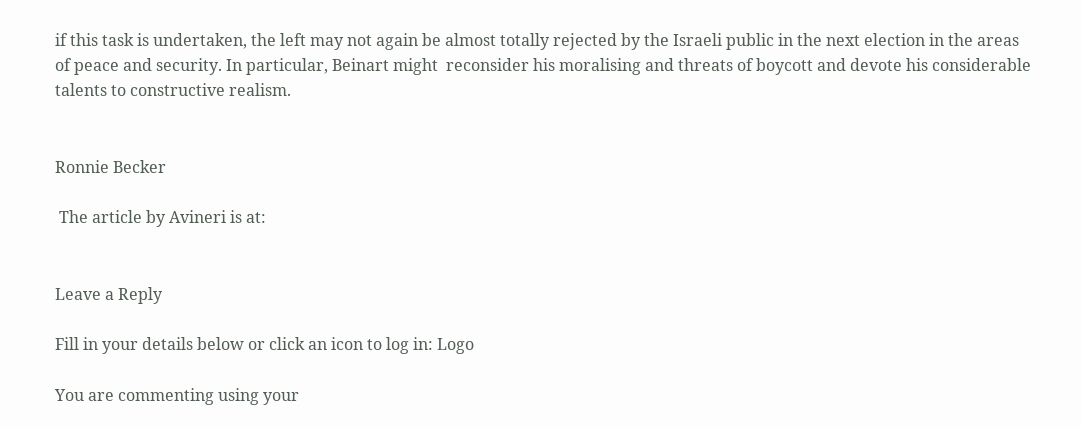if this task is undertaken, the left may not again be almost totally rejected by the Israeli public in the next election in the areas of peace and security. In particular, Beinart might  reconsider his moralising and threats of boycott and devote his considerable talents to constructive realism.


Ronnie Becker

 The article by Avineri is at:


Leave a Reply

Fill in your details below or click an icon to log in: Logo

You are commenting using your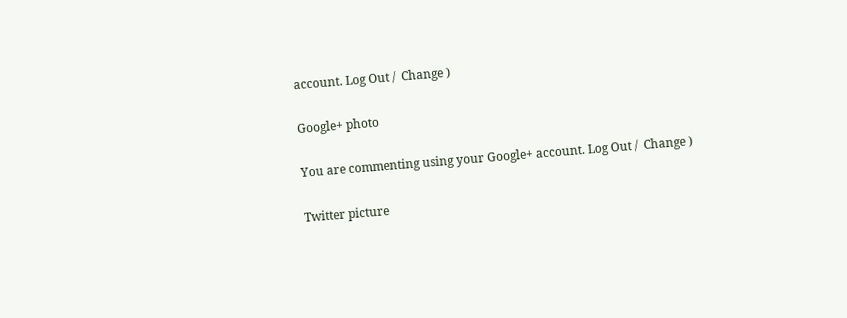account. Log Out /  Change )

Google+ photo

You are commenting using your Google+ account. Log Out /  Change )

Twitter picture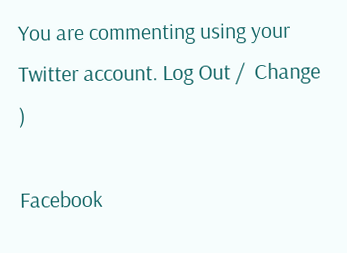You are commenting using your Twitter account. Log Out /  Change )

Facebook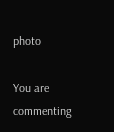photo

You are commenting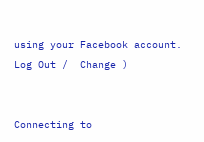using your Facebook account. Log Out /  Change )


Connecting to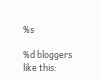%s

%d bloggers like this: